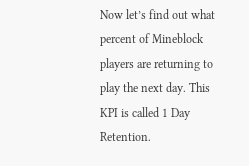Now let’s find out what percent of Mineblock players are returning to play the next day. This KPI is called 1 Day Retention.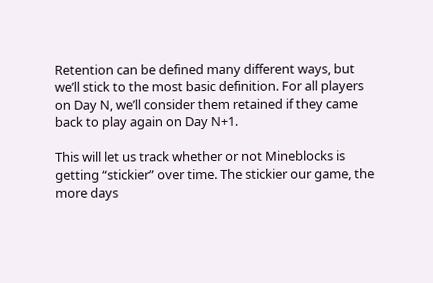Retention can be defined many different ways, but we’ll stick to the most basic definition. For all players on Day N, we’ll consider them retained if they came back to play again on Day N+1.

This will let us track whether or not Mineblocks is getting “stickier” over time. The stickier our game, the more days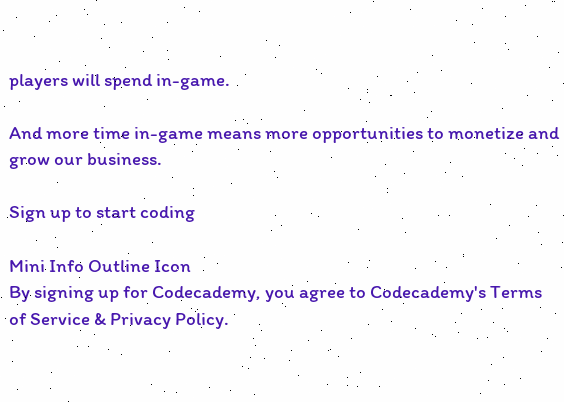players will spend in-game.

And more time in-game means more opportunities to monetize and grow our business.

Sign up to start coding

Mini Info Outline Icon
By signing up for Codecademy, you agree to Codecademy's Terms of Service & Privacy Policy.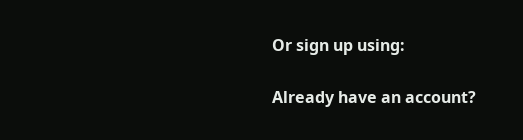Or sign up using:

Already have an account?